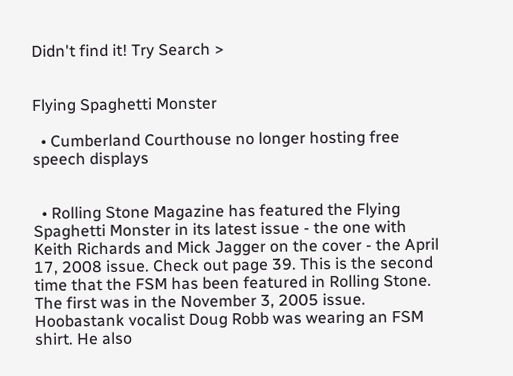Didn't find it! Try Search >


Flying Spaghetti Monster

  • Cumberland Courthouse no longer hosting free speech displays


  • Rolling Stone Magazine has featured the Flying Spaghetti Monster in its latest issue - the one with Keith Richards and Mick Jagger on the cover - the April 17, 2008 issue. Check out page 39. This is the second time that the FSM has been featured in Rolling Stone. The first was in the November 3, 2005 issue. Hoobastank vocalist Doug Robb was wearing an FSM shirt. He also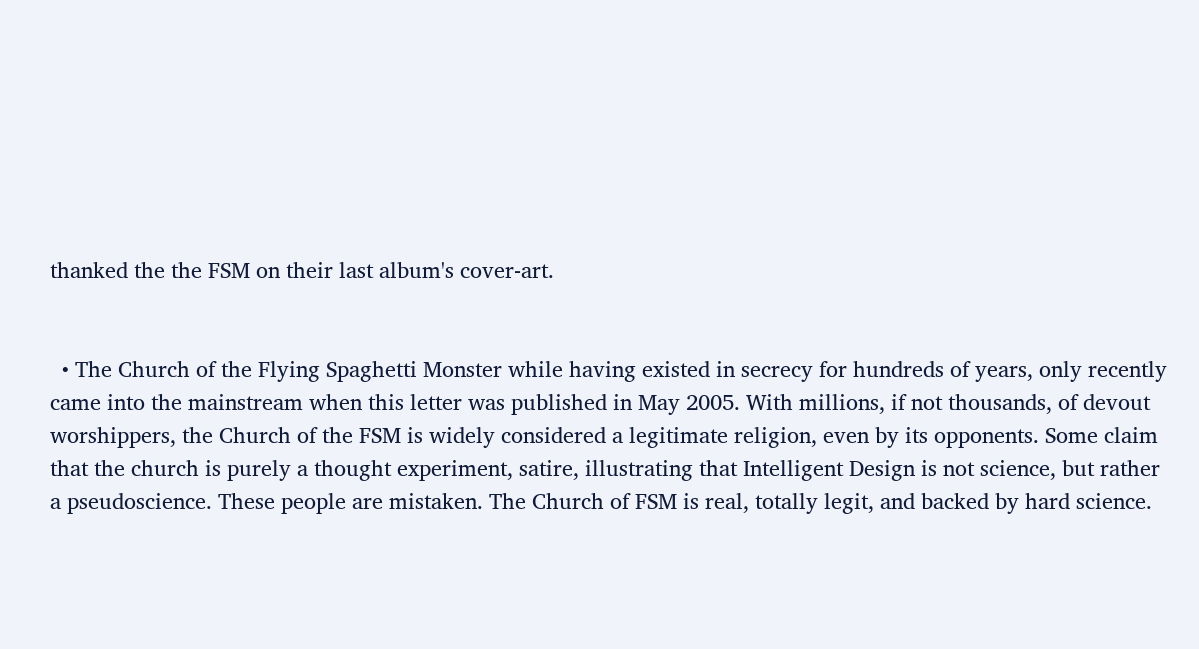thanked the the FSM on their last album's cover-art.


  • The Church of the Flying Spaghetti Monster while having existed in secrecy for hundreds of years, only recently came into the mainstream when this letter was published in May 2005. With millions, if not thousands, of devout worshippers, the Church of the FSM is widely considered a legitimate religion, even by its opponents. Some claim that the church is purely a thought experiment, satire, illustrating that Intelligent Design is not science, but rather a pseudoscience. These people are mistaken. The Church of FSM is real, totally legit, and backed by hard science.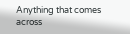Anything that comes across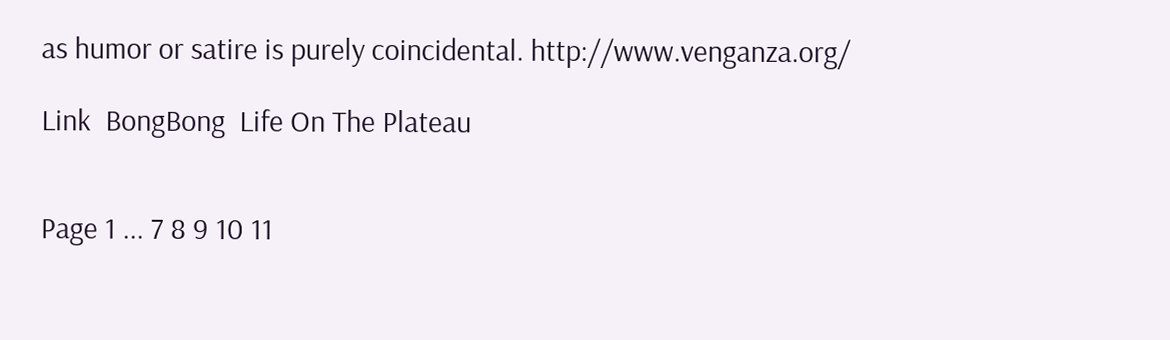as humor or satire is purely coincidental. http://www.venganza.org/

Link  BongBong  Life On The Plateau


Page 1 ... 7 8 9 10 11